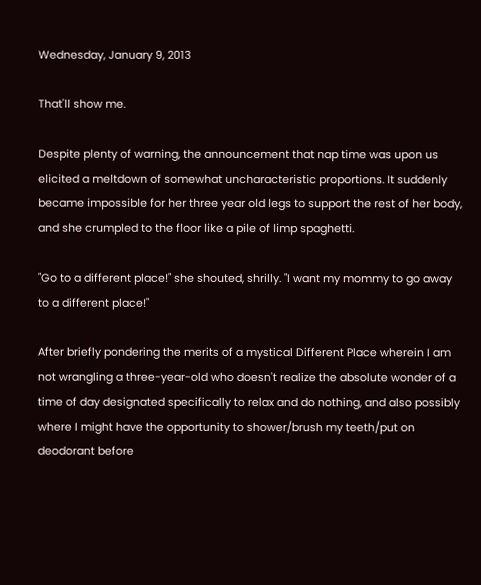Wednesday, January 9, 2013

That'll show me.

Despite plenty of warning, the announcement that nap time was upon us elicited a meltdown of somewhat uncharacteristic proportions. It suddenly became impossible for her three year old legs to support the rest of her body, and she crumpled to the floor like a pile of limp spaghetti.

"Go to a different place!" she shouted, shrilly. "I want my mommy to go away to a different place!"

After briefly pondering the merits of a mystical Different Place wherein I am not wrangling a three-year-old who doesn't realize the absolute wonder of a time of day designated specifically to relax and do nothing, and also possibly where I might have the opportunity to shower/brush my teeth/put on deodorant before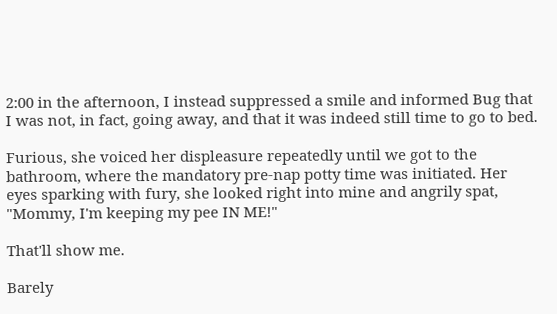2:00 in the afternoon, I instead suppressed a smile and informed Bug that I was not, in fact, going away, and that it was indeed still time to go to bed.

Furious, she voiced her displeasure repeatedly until we got to the bathroom, where the mandatory pre-nap potty time was initiated. Her eyes sparking with fury, she looked right into mine and angrily spat, "Mommy, I'm keeping my pee IN ME!"

That'll show me.

Barely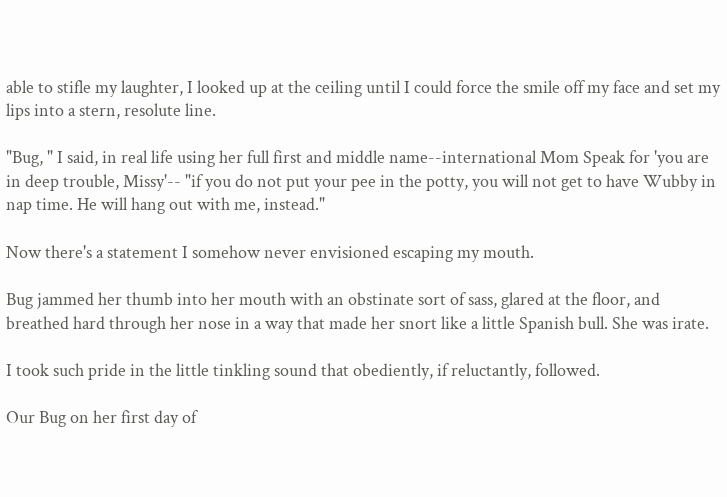able to stifle my laughter, I looked up at the ceiling until I could force the smile off my face and set my lips into a stern, resolute line.

"Bug, " I said, in real life using her full first and middle name--international Mom Speak for 'you are in deep trouble, Missy'-- "if you do not put your pee in the potty, you will not get to have Wubby in nap time. He will hang out with me, instead."

Now there's a statement I somehow never envisioned escaping my mouth.

Bug jammed her thumb into her mouth with an obstinate sort of sass, glared at the floor, and breathed hard through her nose in a way that made her snort like a little Spanish bull. She was irate.

I took such pride in the little tinkling sound that obediently, if reluctantly, followed.

Our Bug on her first day of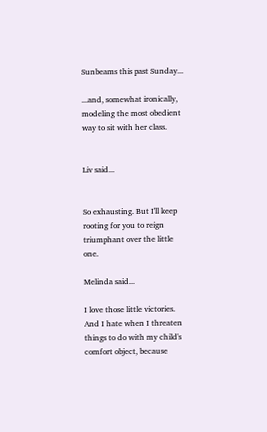Sunbeams this past Sunday...

...and, somewhat ironically, modeling the most obedient way to sit with her class.


Liv said...


So exhausting. But I'll keep rooting for you to reign triumphant over the little one.

Melinda said...

I love those little victories. And I hate when I threaten things to do with my child's comfort object, because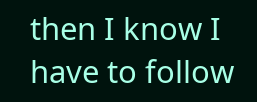then I know I have to follow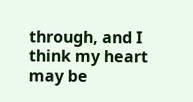through, and I think my heart may be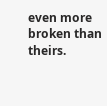even more broken than theirs.